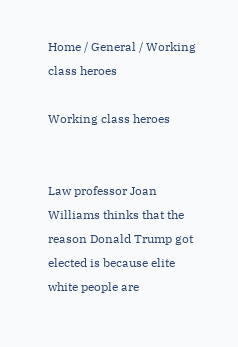Home / General / Working class heroes

Working class heroes


Law professor Joan Williams thinks that the reason Donald Trump got elected is because elite white people are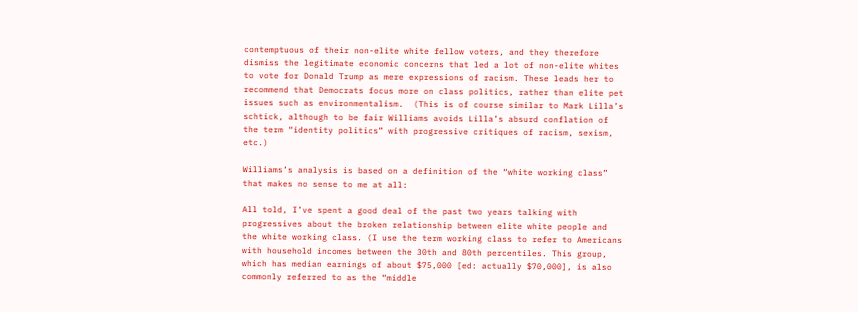contemptuous of their non-elite white fellow voters, and they therefore dismiss the legitimate economic concerns that led a lot of non-elite whites to vote for Donald Trump as mere expressions of racism. These leads her to recommend that Democrats focus more on class politics, rather than elite pet issues such as environmentalism.  (This is of course similar to Mark Lilla’s schtick, although to be fair Williams avoids Lilla’s absurd conflation of the term “identity politics” with progressive critiques of racism, sexism, etc.)

Williams’s analysis is based on a definition of the “white working class” that makes no sense to me at all:

All told, I’ve spent a good deal of the past two years talking with progressives about the broken relationship between elite white people and the white working class. (I use the term working class to refer to Americans with household incomes between the 30th and 80th percentiles. This group, which has median earnings of about $75,000 [ed: actually $70,000], is also commonly referred to as the “middle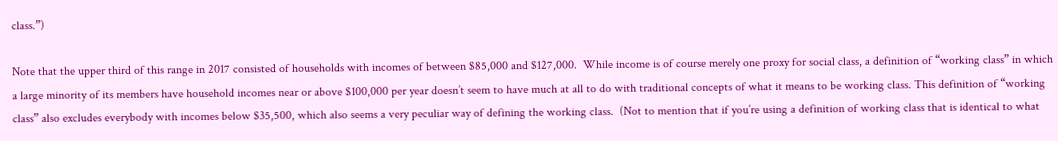class.”)

Note that the upper third of this range in 2017 consisted of households with incomes of between $85,000 and $127,000.  While income is of course merely one proxy for social class, a definition of “working class” in which a large minority of its members have household incomes near or above $100,000 per year doesn’t seem to have much at all to do with traditional concepts of what it means to be working class. This definition of “working class” also excludes everybody with incomes below $35,500, which also seems a very peculiar way of defining the working class.  (Not to mention that if you’re using a definition of working class that is identical to what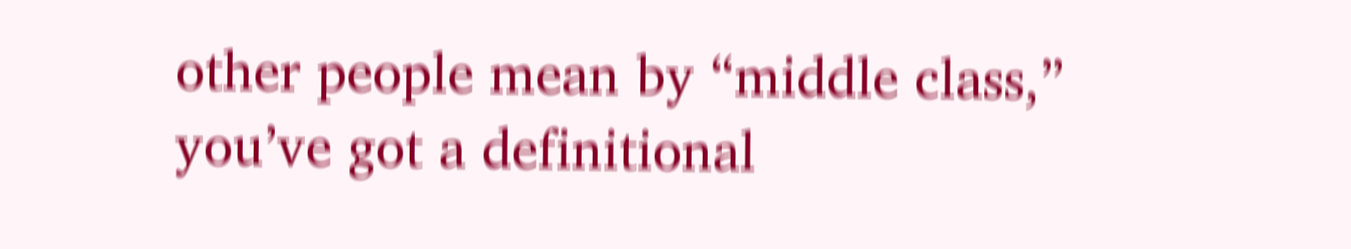other people mean by “middle class,” you’ve got a definitional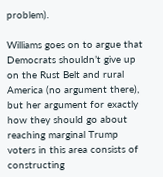problem).

Williams goes on to argue that Democrats shouldn’t give up on the Rust Belt and rural America (no argument there), but her argument for exactly how they should go about reaching marginal Trump voters in this area consists of constructing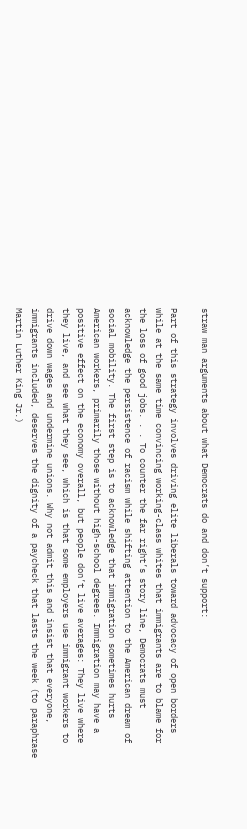straw man arguments about what Democrats do and don’t support:

Part of this strategy involves driving elite liberals toward advocacy of open borders while at the same time convincing working-class whites that immigrants are to blame for the loss of good jobs. . . To counter the far right’s story line, Democrats must acknowledge the persistence of racism while shifting attention to the American dream of social mobility. The first step is to acknowledge that immigration sometimes hurts American workers, primarily those without high-school degrees. Immigration may have a positive effect on the economy overall, but people don’t live averages: They live where they live, and see what they see, which is that some employers use immigrant workers to drive down wages and undermine unions. Why not admit this and insist that everyone, immigrants included, deserves the dignity of a paycheck that lasts the week (to paraphrase Martin Luther King Jr.)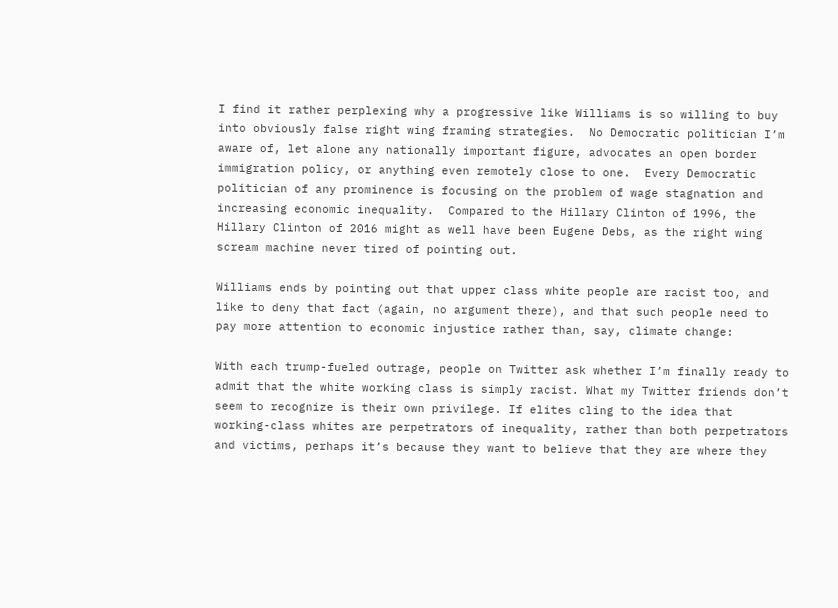I find it rather perplexing why a progressive like Williams is so willing to buy into obviously false right wing framing strategies.  No Democratic politician I’m aware of, let alone any nationally important figure, advocates an open border immigration policy, or anything even remotely close to one.  Every Democratic politician of any prominence is focusing on the problem of wage stagnation and increasing economic inequality.  Compared to the Hillary Clinton of 1996, the Hillary Clinton of 2016 might as well have been Eugene Debs, as the right wing scream machine never tired of pointing out.

Williams ends by pointing out that upper class white people are racist too, and like to deny that fact (again, no argument there), and that such people need to pay more attention to economic injustice rather than, say, climate change:

With each trump-fueled outrage, people on Twitter ask whether I’m finally ready to admit that the white working class is simply racist. What my Twitter friends don’t seem to recognize is their own privilege. If elites cling to the idea that working-class whites are perpetrators of inequality, rather than both perpetrators and victims, perhaps it’s because they want to believe that they are where they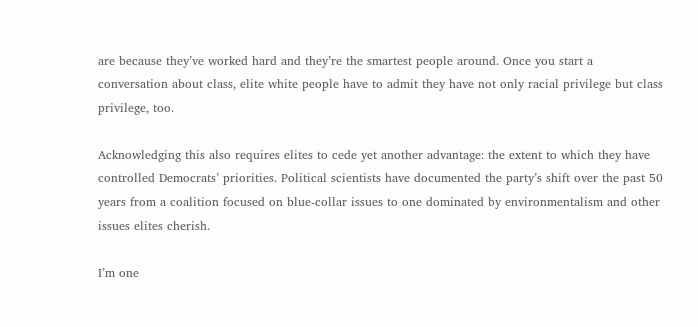are because they’ve worked hard and they’re the smartest people around. Once you start a conversation about class, elite white people have to admit they have not only racial privilege but class privilege, too.

Acknowledging this also requires elites to cede yet another advantage: the extent to which they have controlled Democrats’ priorities. Political scientists have documented the party’s shift over the past 50 years from a coalition focused on blue-collar issues to one dominated by environmentalism and other issues elites cherish.

I’m one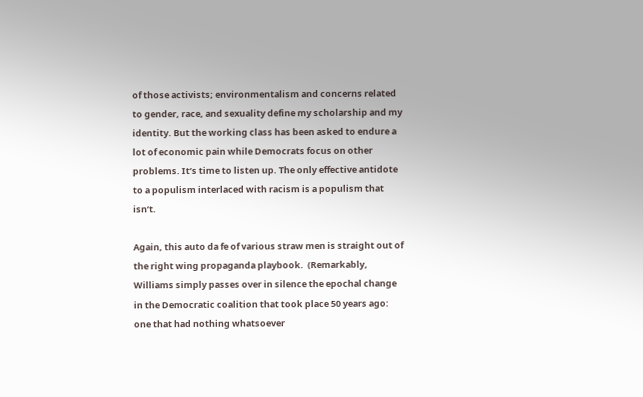of those activists; environmentalism and concerns related to gender, race, and sexuality define my scholarship and my identity. But the working class has been asked to endure a lot of economic pain while Democrats focus on other problems. It’s time to listen up. The only effective antidote to a populism interlaced with racism is a populism that isn’t.

Again, this auto da fe of various straw men is straight out of the right wing propaganda playbook.  (Remarkably, Williams simply passes over in silence the epochal change in the Democratic coalition that took place 50 years ago: one that had nothing whatsoever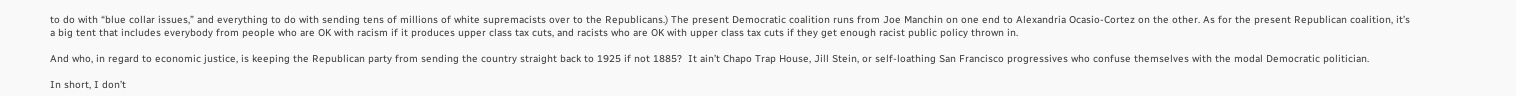to do with “blue collar issues,” and everything to do with sending tens of millions of white supremacists over to the Republicans.) The present Democratic coalition runs from Joe Manchin on one end to Alexandria Ocasio-Cortez on the other. As for the present Republican coalition, it’s a big tent that includes everybody from people who are OK with racism if it produces upper class tax cuts, and racists who are OK with upper class tax cuts if they get enough racist public policy thrown in.

And who, in regard to economic justice, is keeping the Republican party from sending the country straight back to 1925 if not 1885?  It ain’t Chapo Trap House, Jill Stein, or self-loathing San Francisco progressives who confuse themselves with the modal Democratic politician.

In short, I don’t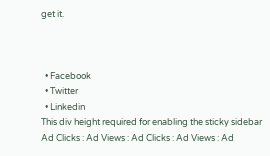get it.



  • Facebook
  • Twitter
  • Linkedin
This div height required for enabling the sticky sidebar
Ad Clicks : Ad Views : Ad Clicks : Ad Views : Ad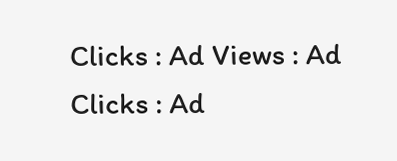Clicks : Ad Views : Ad Clicks : Ad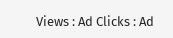Views : Ad Clicks : Ad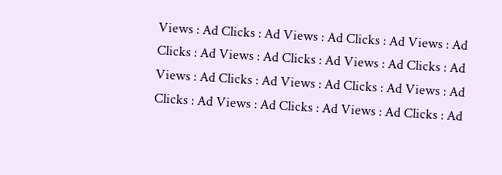Views : Ad Clicks : Ad Views : Ad Clicks : Ad Views : Ad Clicks : Ad Views : Ad Clicks : Ad Views : Ad Clicks : Ad Views : Ad Clicks : Ad Views : Ad Clicks : Ad Views : Ad Clicks : Ad Views : Ad Clicks : Ad Views : Ad Clicks : Ad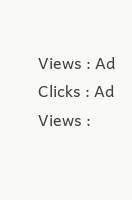Views : Ad Clicks : Ad Views :